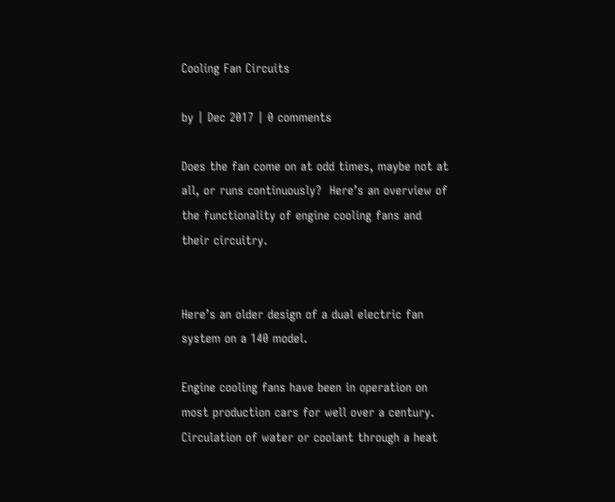Cooling Fan Circuits

by | Dec 2017 | 0 comments

Does the fan come on at odd times, maybe not at all, or runs continuously?  Here’s an overview of the functionality of engine cooling fans and their circuitry.


Here’s an older design of a dual electric fan system on a 140 model.

Engine cooling fans have been in operation on most production cars for well over a century.  Circulation of water or coolant through a heat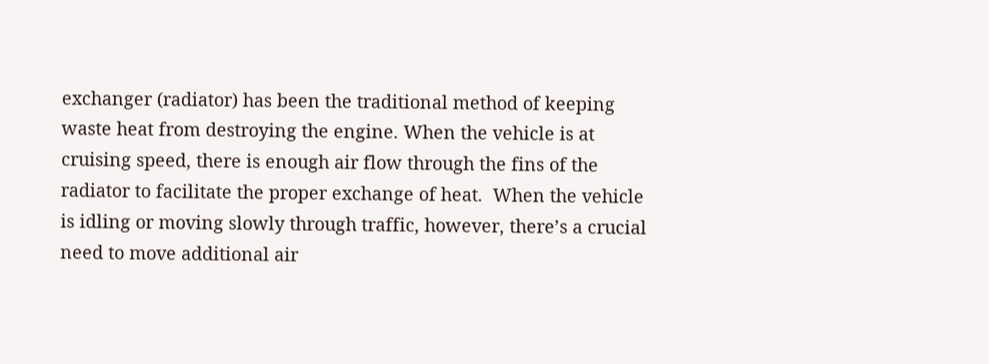exchanger (radiator) has been the traditional method of keeping waste heat from destroying the engine. When the vehicle is at cruising speed, there is enough air flow through the fins of the radiator to facilitate the proper exchange of heat.  When the vehicle is idling or moving slowly through traffic, however, there’s a crucial need to move additional air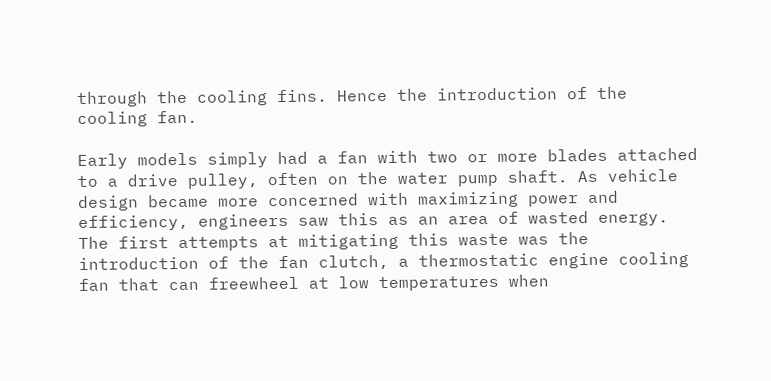through the cooling fins. Hence the introduction of the cooling fan.

Early models simply had a fan with two or more blades attached to a drive pulley, often on the water pump shaft. As vehicle design became more concerned with maximizing power and efficiency, engineers saw this as an area of wasted energy.  The first attempts at mitigating this waste was the introduction of the fan clutch, a thermostatic engine cooling fan that can freewheel at low temperatures when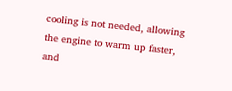cooling is not needed, allowing the engine to warm up faster, and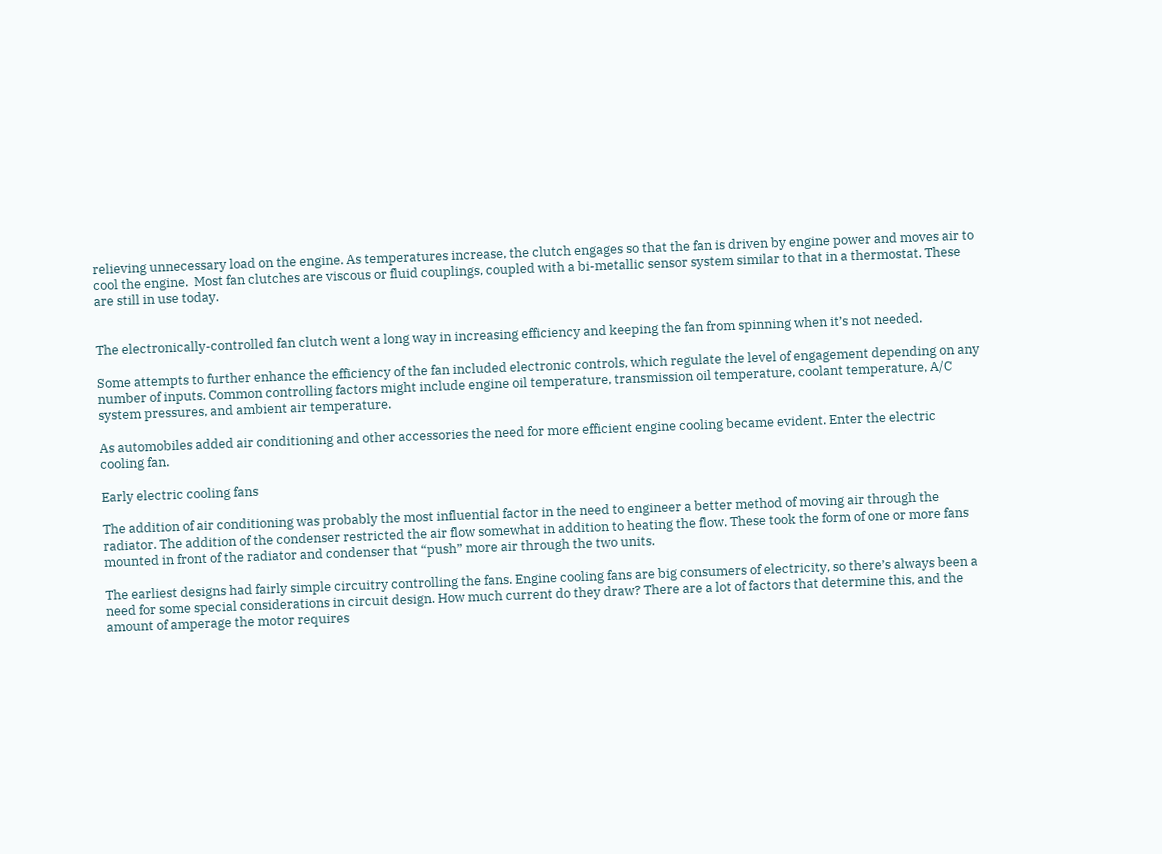relieving unnecessary load on the engine. As temperatures increase, the clutch engages so that the fan is driven by engine power and moves air to cool the engine.  Most fan clutches are viscous or fluid couplings, coupled with a bi-metallic sensor system similar to that in a thermostat. These are still in use today.


The electronically-controlled fan clutch went a long way in increasing efficiency and keeping the fan from spinning when it’s not needed.

Some attempts to further enhance the efficiency of the fan included electronic controls, which regulate the level of engagement depending on any number of inputs. Common controlling factors might include engine oil temperature, transmission oil temperature, coolant temperature, A/C system pressures, and ambient air temperature.

As automobiles added air conditioning and other accessories the need for more efficient engine cooling became evident. Enter the electric cooling fan.

Early electric cooling fans

The addition of air conditioning was probably the most influential factor in the need to engineer a better method of moving air through the radiator. The addition of the condenser restricted the air flow somewhat in addition to heating the flow. These took the form of one or more fans mounted in front of the radiator and condenser that “push” more air through the two units.

The earliest designs had fairly simple circuitry controlling the fans. Engine cooling fans are big consumers of electricity, so there’s always been a need for some special considerations in circuit design. How much current do they draw? There are a lot of factors that determine this, and the amount of amperage the motor requires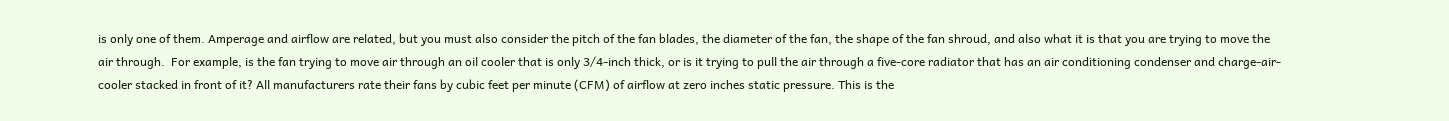is only one of them. Amperage and airflow are related, but you must also consider the pitch of the fan blades, the diameter of the fan, the shape of the fan shroud, and also what it is that you are trying to move the air through.  For example, is the fan trying to move air through an oil cooler that is only 3/4-inch thick, or is it trying to pull the air through a five-core radiator that has an air conditioning condenser and charge-air-cooler stacked in front of it? All manufacturers rate their fans by cubic feet per minute (CFM) of airflow at zero inches static pressure. This is the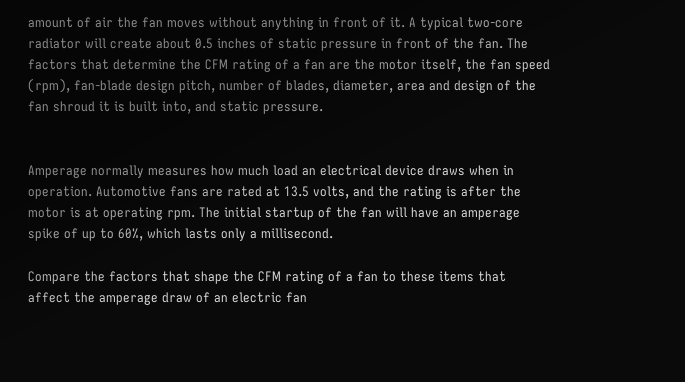amount of air the fan moves without anything in front of it. A typical two-core radiator will create about 0.5 inches of static pressure in front of the fan. The factors that determine the CFM rating of a fan are the motor itself, the fan speed (rpm), fan-blade design pitch, number of blades, diameter, area and design of the fan shroud it is built into, and static pressure.


Amperage normally measures how much load an electrical device draws when in operation. Automotive fans are rated at 13.5 volts, and the rating is after the motor is at operating rpm. The initial startup of the fan will have an amperage spike of up to 60%, which lasts only a millisecond.

Compare the factors that shape the CFM rating of a fan to these items that affect the amperage draw of an electric fan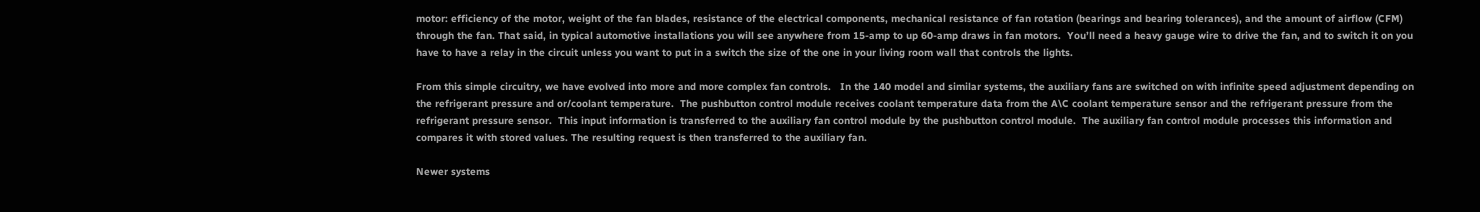motor: efficiency of the motor, weight of the fan blades, resistance of the electrical components, mechanical resistance of fan rotation (bearings and bearing tolerances), and the amount of airflow (CFM) through the fan. That said, in typical automotive installations you will see anywhere from 15-amp to up 60-amp draws in fan motors.  You’ll need a heavy gauge wire to drive the fan, and to switch it on you have to have a relay in the circuit unless you want to put in a switch the size of the one in your living room wall that controls the lights.

From this simple circuitry, we have evolved into more and more complex fan controls.   In the 140 model and similar systems, the auxiliary fans are switched on with infinite speed adjustment depending on the refrigerant pressure and or/coolant temperature.  The pushbutton control module receives coolant temperature data from the A\C coolant temperature sensor and the refrigerant pressure from the refrigerant pressure sensor.  This input information is transferred to the auxiliary fan control module by the pushbutton control module.  The auxiliary fan control module processes this information and compares it with stored values. The resulting request is then transferred to the auxiliary fan.

Newer systems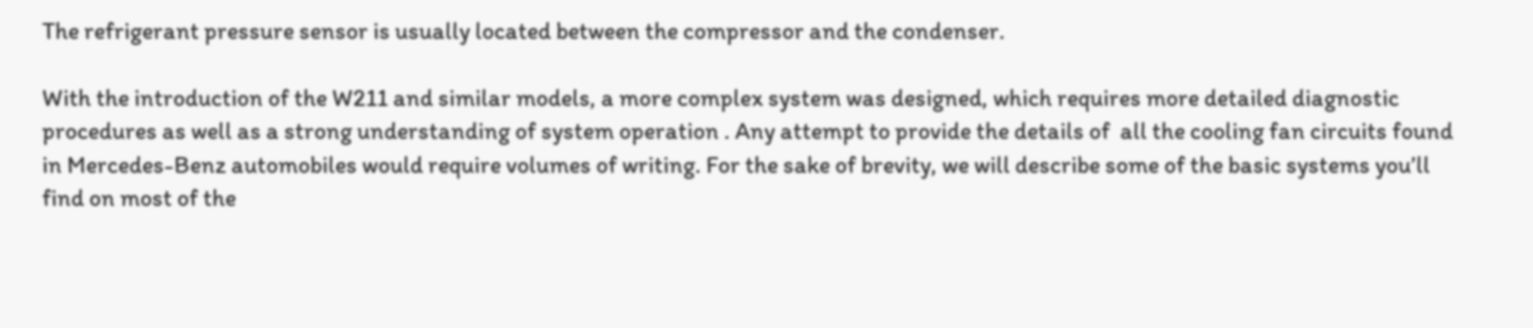The refrigerant pressure sensor is usually located between the compressor and the condenser.

With the introduction of the W211 and similar models, a more complex system was designed, which requires more detailed diagnostic procedures as well as a strong understanding of system operation . Any attempt to provide the details of  all the cooling fan circuits found in Mercedes-Benz automobiles would require volumes of writing. For the sake of brevity, we will describe some of the basic systems you’ll find on most of the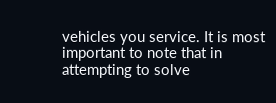vehicles you service. It is most important to note that in attempting to solve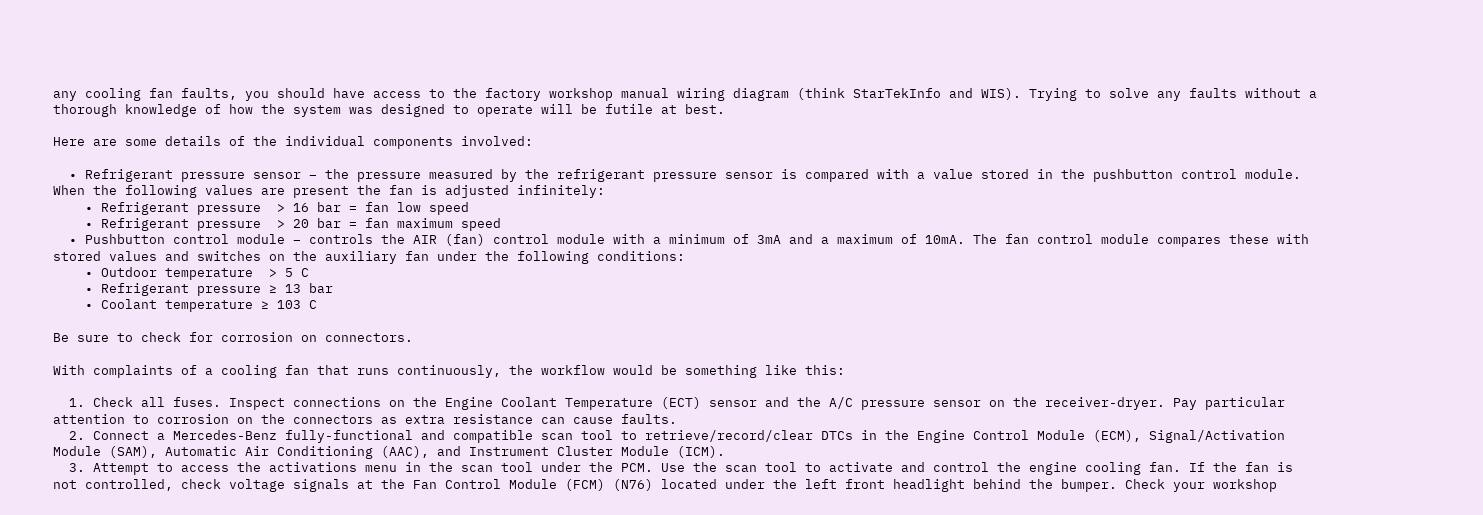any cooling fan faults, you should have access to the factory workshop manual wiring diagram (think StarTekInfo and WIS). Trying to solve any faults without a thorough knowledge of how the system was designed to operate will be futile at best.

Here are some details of the individual components involved:

  • Refrigerant pressure sensor – the pressure measured by the refrigerant pressure sensor is compared with a value stored in the pushbutton control module. When the following values are present the fan is adjusted infinitely:
    • Refrigerant pressure  > 16 bar = fan low speed
    • Refrigerant pressure  > 20 bar = fan maximum speed
  • Pushbutton control module – controls the AIR (fan) control module with a minimum of 3mA and a maximum of 10mA. The fan control module compares these with stored values and switches on the auxiliary fan under the following conditions:
    • Outdoor temperature  > 5 C
    • Refrigerant pressure ≥ 13 bar
    • Coolant temperature ≥ 103 C

Be sure to check for corrosion on connectors.

With complaints of a cooling fan that runs continuously, the workflow would be something like this:

  1. Check all fuses. Inspect connections on the Engine Coolant Temperature (ECT) sensor and the A/C pressure sensor on the receiver-dryer. Pay particular attention to corrosion on the connectors as extra resistance can cause faults.
  2. Connect a Mercedes-Benz fully-functional and compatible scan tool to retrieve/record/clear DTCs in the Engine Control Module (ECM), Signal/Activation Module (SAM), Automatic Air Conditioning (AAC), and Instrument Cluster Module (ICM).
  3. Attempt to access the activations menu in the scan tool under the PCM. Use the scan tool to activate and control the engine cooling fan. If the fan is not controlled, check voltage signals at the Fan Control Module (FCM) (N76) located under the left front headlight behind the bumper. Check your workshop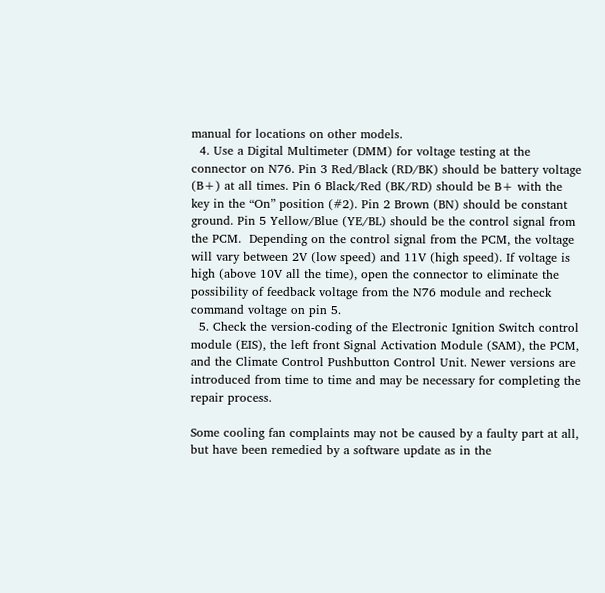manual for locations on other models.
  4. Use a Digital Multimeter (DMM) for voltage testing at the connector on N76. Pin 3 Red/Black (RD/BK) should be battery voltage (B+) at all times. Pin 6 Black/Red (BK/RD) should be B+ with the key in the “On” position (#2). Pin 2 Brown (BN) should be constant ground. Pin 5 Yellow/Blue (YE/BL) should be the control signal from the PCM.  Depending on the control signal from the PCM, the voltage will vary between 2V (low speed) and 11V (high speed). If voltage is high (above 10V all the time), open the connector to eliminate the possibility of feedback voltage from the N76 module and recheck command voltage on pin 5.
  5. Check the version-coding of the Electronic Ignition Switch control module (EIS), the left front Signal Activation Module (SAM), the PCM, and the Climate Control Pushbutton Control Unit. Newer versions are introduced from time to time and may be necessary for completing the repair process.

Some cooling fan complaints may not be caused by a faulty part at all, but have been remedied by a software update as in the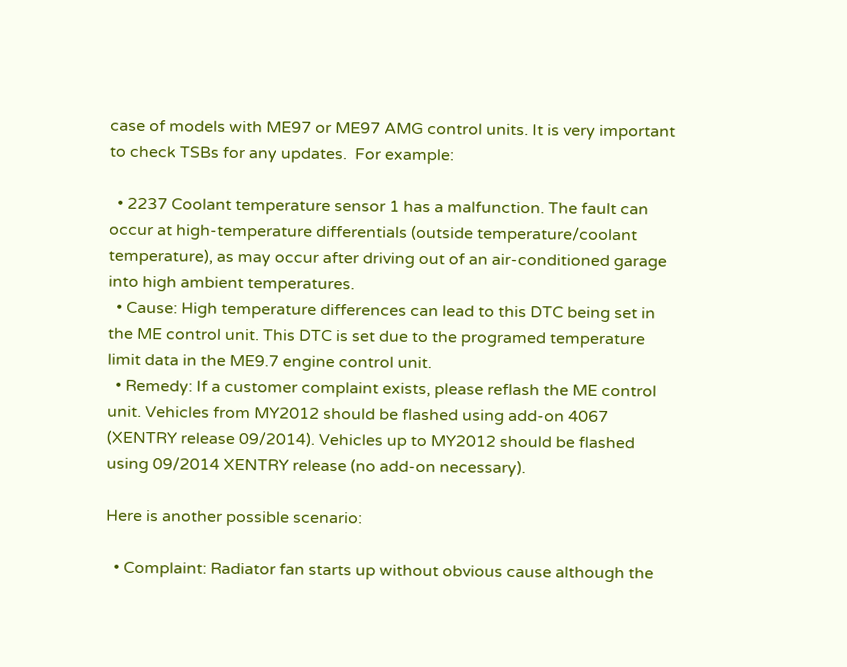case of models with ME97 or ME97 AMG control units. It is very important to check TSBs for any updates.  For example:

  • 2237 Coolant temperature sensor 1 has a malfunction. The fault can occur at high-temperature differentials (outside temperature/coolant temperature), as may occur after driving out of an air-conditioned garage into high ambient temperatures.
  • Cause: High temperature differences can lead to this DTC being set in the ME control unit. This DTC is set due to the programed temperature limit data in the ME9.7 engine control unit.
  • Remedy: If a customer complaint exists, please reflash the ME control unit. Vehicles from MY2012 should be flashed using add-on 4067 (XENTRY release 09/2014). Vehicles up to MY2012 should be flashed using 09/2014 XENTRY release (no add-on necessary).

Here is another possible scenario:

  • Complaint: Radiator fan starts up without obvious cause although the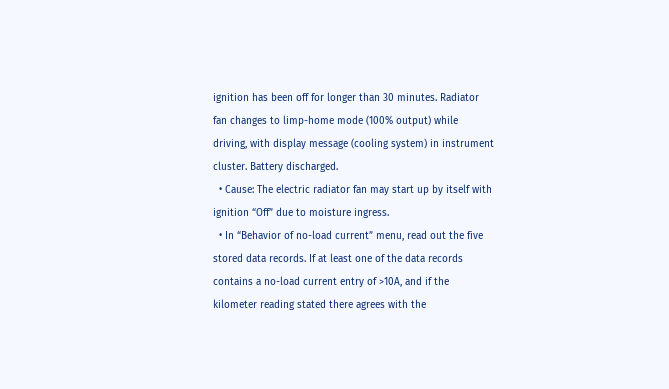ignition has been off for longer than 30 minutes. Radiator fan changes to limp-home mode (100% output) while driving, with display message (cooling system) in instrument cluster. Battery discharged.
  • Cause: The electric radiator fan may start up by itself with ignition “Off” due to moisture ingress.
  • In “Behavior of no-load current” menu, read out the five stored data records. If at least one of the data records contains a no-load current entry of >10A, and if the kilometer reading stated there agrees with the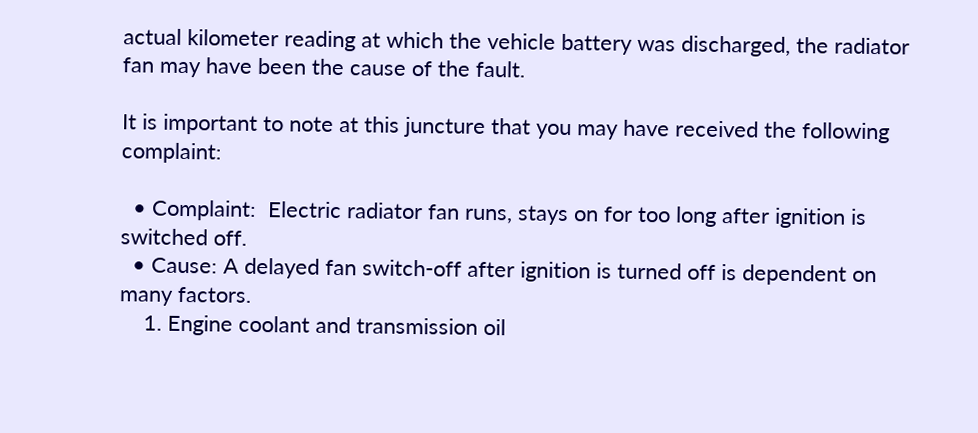actual kilometer reading at which the vehicle battery was discharged, the radiator fan may have been the cause of the fault.

It is important to note at this juncture that you may have received the following complaint:

  • Complaint:  Electric radiator fan runs, stays on for too long after ignition is switched off.
  • Cause: A delayed fan switch-off after ignition is turned off is dependent on many factors.
    1. Engine coolant and transmission oil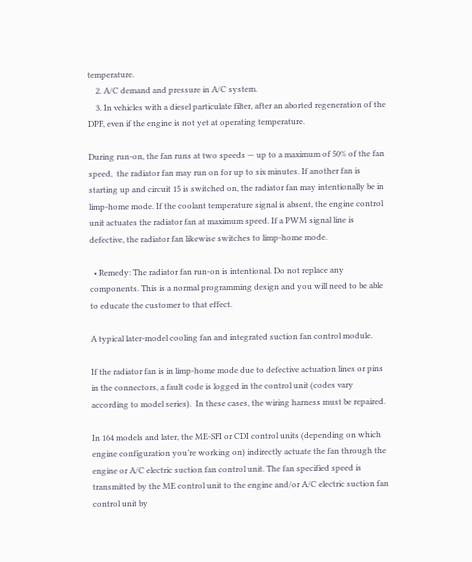temperature.
    2. A/C demand and pressure in A/C system.
    3. In vehicles with a diesel particulate filter, after an aborted regeneration of the DPF, even if the engine is not yet at operating temperature.

During run-on, the fan runs at two speeds — up to a maximum of 50% of the fan speed,  the radiator fan may run on for up to six minutes. If another fan is starting up and circuit 15 is switched on, the radiator fan may intentionally be in limp-home mode. If the coolant temperature signal is absent, the engine control unit actuates the radiator fan at maximum speed. If a PWM signal line is defective, the radiator fan likewise switches to limp-home mode.

  • Remedy: The radiator fan run-on is intentional. Do not replace any components. This is a normal programming design and you will need to be able to educate the customer to that effect.

A typical later-model cooling fan and integrated suction fan control module.

If the radiator fan is in limp-home mode due to defective actuation lines or pins in the connectors, a fault code is logged in the control unit (codes vary according to model series).  In these cases, the wiring harness must be repaired.

In 164 models and later, the ME-SFI or CDI control units (depending on which engine configuration you’re working on) indirectly actuate the fan through the engine or A/C electric suction fan control unit. The fan specified speed is transmitted by the ME control unit to the engine and/or A/C electric suction fan control unit by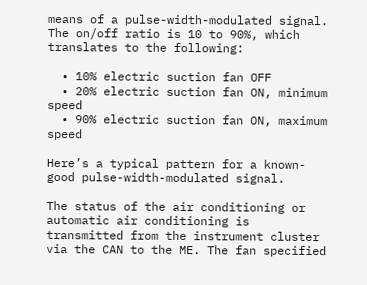means of a pulse-width-modulated signal. The on/off ratio is 10 to 90%, which translates to the following:

  • 10% electric suction fan OFF
  • 20% electric suction fan ON, minimum speed
  • 90% electric suction fan ON, maximum speed

Here’s a typical pattern for a known-good pulse-width-modulated signal.

The status of the air conditioning or automatic air conditioning is transmitted from the instrument cluster via the CAN to the ME. The fan specified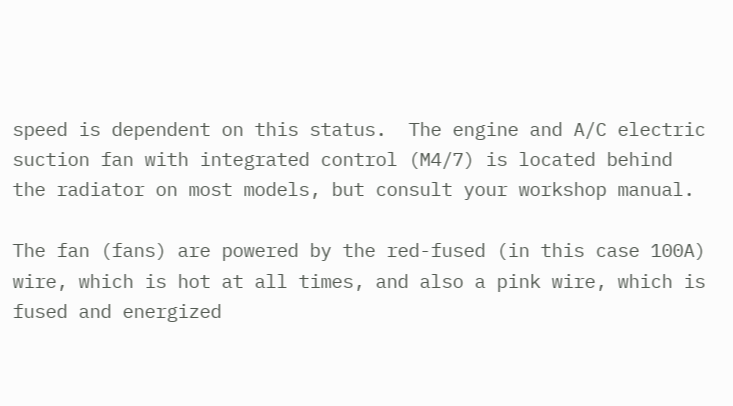speed is dependent on this status.  The engine and A/C electric suction fan with integrated control (M4/7) is located behind the radiator on most models, but consult your workshop manual.

The fan (fans) are powered by the red-fused (in this case 100A) wire, which is hot at all times, and also a pink wire, which is fused and energized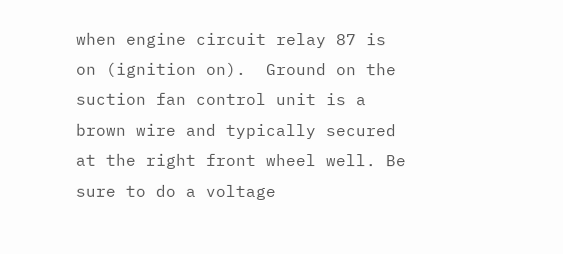when engine circuit relay 87 is on (ignition on).  Ground on the suction fan control unit is a brown wire and typically secured at the right front wheel well. Be sure to do a voltage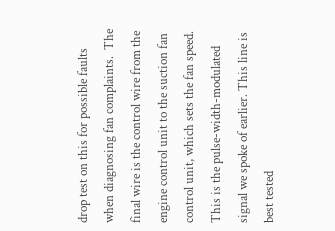drop test on this for possible faults when diagnosing fan complaints.  The final wire is the control wire from the engine control unit to the suction fan control unit, which sets the fan speed. This is the pulse-width-modulated signal we spoke of earlier. This line is best tested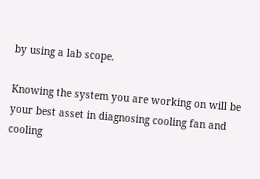by using a lab scope.

Knowing the system you are working on will be your best asset in diagnosing cooling fan and cooling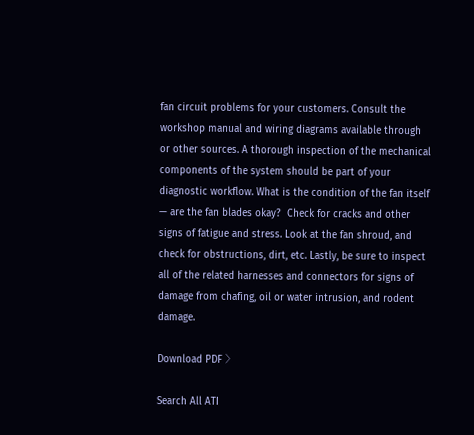fan circuit problems for your customers. Consult the workshop manual and wiring diagrams available through or other sources. A thorough inspection of the mechanical components of the system should be part of your diagnostic workflow. What is the condition of the fan itself — are the fan blades okay?  Check for cracks and other signs of fatigue and stress. Look at the fan shroud, and check for obstructions, dirt, etc. Lastly, be sure to inspect all of the related harnesses and connectors for signs of damage from chafing, oil or water intrusion, and rodent damage.

Download PDF 〉

Search All ATI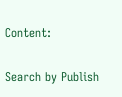Content:

Search by Publish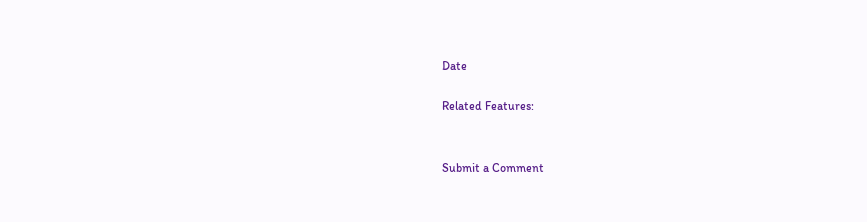Date

Related Features:


Submit a Comment